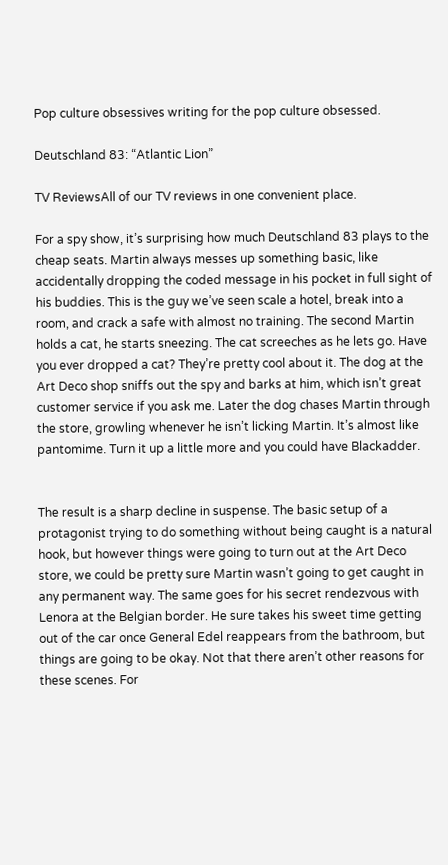Pop culture obsessives writing for the pop culture obsessed.

Deutschland 83: “Atlantic Lion”

TV ReviewsAll of our TV reviews in one convenient place.

For a spy show, it’s surprising how much Deutschland 83 plays to the cheap seats. Martin always messes up something basic, like accidentally dropping the coded message in his pocket in full sight of his buddies. This is the guy we’ve seen scale a hotel, break into a room, and crack a safe with almost no training. The second Martin holds a cat, he starts sneezing. The cat screeches as he lets go. Have you ever dropped a cat? They’re pretty cool about it. The dog at the Art Deco shop sniffs out the spy and barks at him, which isn’t great customer service if you ask me. Later the dog chases Martin through the store, growling whenever he isn’t licking Martin. It’s almost like pantomime. Turn it up a little more and you could have Blackadder.


The result is a sharp decline in suspense. The basic setup of a protagonist trying to do something without being caught is a natural hook, but however things were going to turn out at the Art Deco store, we could be pretty sure Martin wasn’t going to get caught in any permanent way. The same goes for his secret rendezvous with Lenora at the Belgian border. He sure takes his sweet time getting out of the car once General Edel reappears from the bathroom, but things are going to be okay. Not that there aren’t other reasons for these scenes. For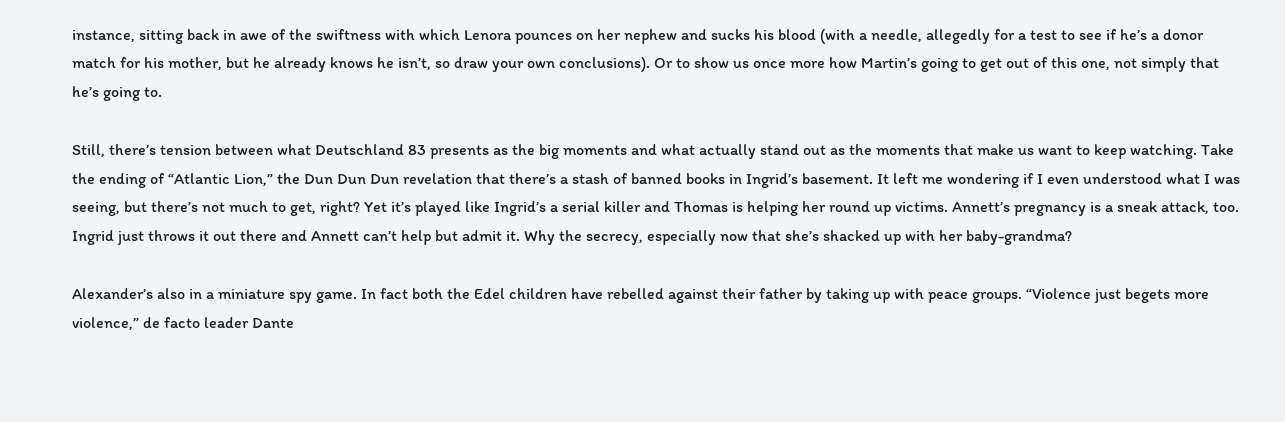instance, sitting back in awe of the swiftness with which Lenora pounces on her nephew and sucks his blood (with a needle, allegedly for a test to see if he’s a donor match for his mother, but he already knows he isn’t, so draw your own conclusions). Or to show us once more how Martin’s going to get out of this one, not simply that he’s going to.

Still, there’s tension between what Deutschland 83 presents as the big moments and what actually stand out as the moments that make us want to keep watching. Take the ending of “Atlantic Lion,” the Dun Dun Dun revelation that there’s a stash of banned books in Ingrid’s basement. It left me wondering if I even understood what I was seeing, but there’s not much to get, right? Yet it’s played like Ingrid’s a serial killer and Thomas is helping her round up victims. Annett’s pregnancy is a sneak attack, too. Ingrid just throws it out there and Annett can’t help but admit it. Why the secrecy, especially now that she’s shacked up with her baby-grandma?

Alexander’s also in a miniature spy game. In fact both the Edel children have rebelled against their father by taking up with peace groups. “Violence just begets more violence,” de facto leader Dante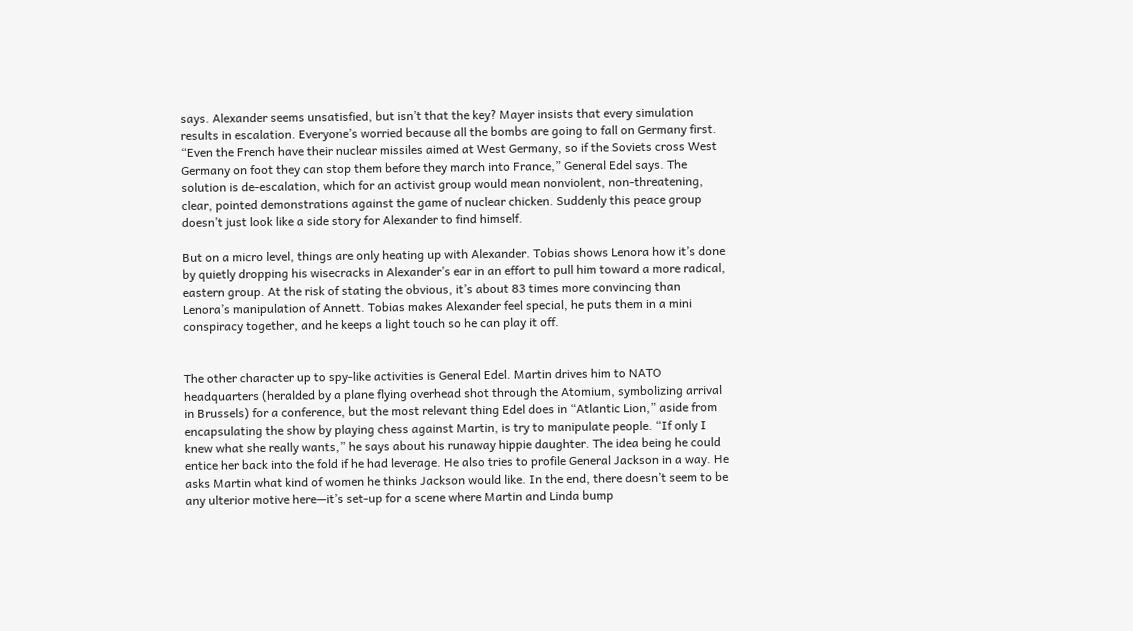says. Alexander seems unsatisfied, but isn’t that the key? Mayer insists that every simulation results in escalation. Everyone’s worried because all the bombs are going to fall on Germany first. “Even the French have their nuclear missiles aimed at West Germany, so if the Soviets cross West Germany on foot they can stop them before they march into France,” General Edel says. The solution is de-escalation, which for an activist group would mean nonviolent, non-threatening, clear, pointed demonstrations against the game of nuclear chicken. Suddenly this peace group doesn’t just look like a side story for Alexander to find himself.

But on a micro level, things are only heating up with Alexander. Tobias shows Lenora how it’s done by quietly dropping his wisecracks in Alexander’s ear in an effort to pull him toward a more radical, eastern group. At the risk of stating the obvious, it’s about 83 times more convincing than Lenora’s manipulation of Annett. Tobias makes Alexander feel special, he puts them in a mini conspiracy together, and he keeps a light touch so he can play it off.


The other character up to spy-like activities is General Edel. Martin drives him to NATO headquarters (heralded by a plane flying overhead shot through the Atomium, symbolizing arrival in Brussels) for a conference, but the most relevant thing Edel does in “Atlantic Lion,” aside from encapsulating the show by playing chess against Martin, is try to manipulate people. “If only I knew what she really wants,” he says about his runaway hippie daughter. The idea being he could entice her back into the fold if he had leverage. He also tries to profile General Jackson in a way. He asks Martin what kind of women he thinks Jackson would like. In the end, there doesn’t seem to be any ulterior motive here—it’s set-up for a scene where Martin and Linda bump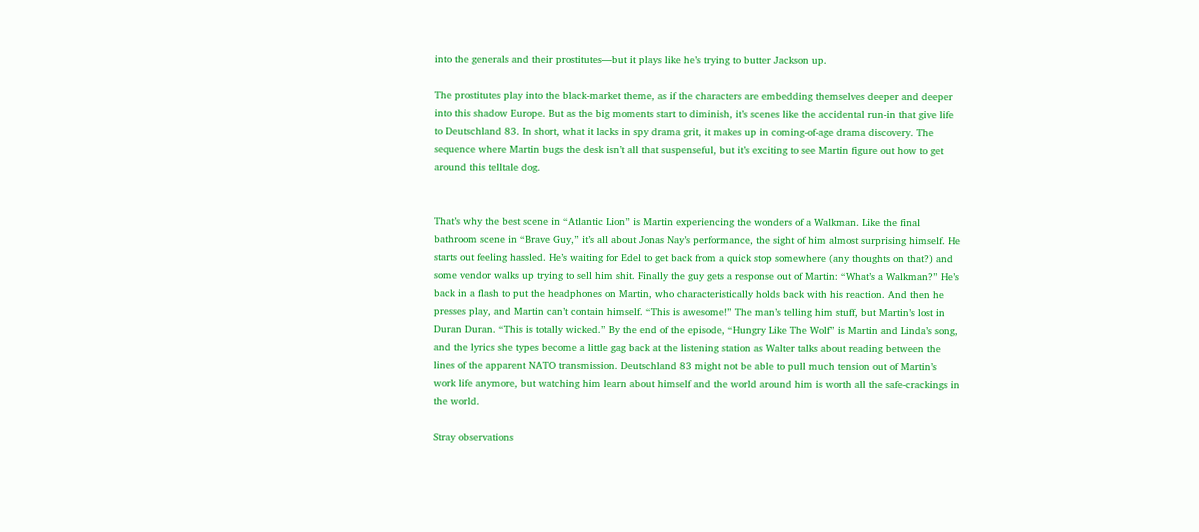into the generals and their prostitutes—but it plays like he’s trying to butter Jackson up.

The prostitutes play into the black-market theme, as if the characters are embedding themselves deeper and deeper into this shadow Europe. But as the big moments start to diminish, it’s scenes like the accidental run-in that give life to Deutschland 83. In short, what it lacks in spy drama grit, it makes up in coming-of-age drama discovery. The sequence where Martin bugs the desk isn’t all that suspenseful, but it’s exciting to see Martin figure out how to get around this telltale dog.


That’s why the best scene in “Atlantic Lion” is Martin experiencing the wonders of a Walkman. Like the final bathroom scene in “Brave Guy,” it’s all about Jonas Nay’s performance, the sight of him almost surprising himself. He starts out feeling hassled. He’s waiting for Edel to get back from a quick stop somewhere (any thoughts on that?) and some vendor walks up trying to sell him shit. Finally the guy gets a response out of Martin: “What’s a Walkman?” He’s back in a flash to put the headphones on Martin, who characteristically holds back with his reaction. And then he presses play, and Martin can’t contain himself. “This is awesome!” The man’s telling him stuff, but Martin’s lost in Duran Duran. “This is totally wicked.” By the end of the episode, “Hungry Like The Wolf” is Martin and Linda’s song, and the lyrics she types become a little gag back at the listening station as Walter talks about reading between the lines of the apparent NATO transmission. Deutschland 83 might not be able to pull much tension out of Martin’s work life anymore, but watching him learn about himself and the world around him is worth all the safe-crackings in the world.

Stray observations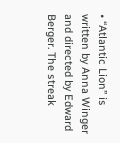• “Atlantic Lion” is written by Anna Winger and directed by Edward Berger. The streak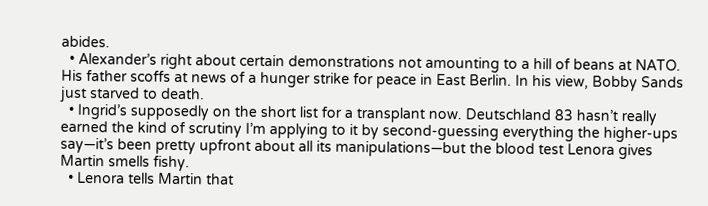abides.
  • Alexander’s right about certain demonstrations not amounting to a hill of beans at NATO. His father scoffs at news of a hunger strike for peace in East Berlin. In his view, Bobby Sands just starved to death.
  • Ingrid’s supposedly on the short list for a transplant now. Deutschland 83 hasn’t really earned the kind of scrutiny I’m applying to it by second-guessing everything the higher-ups say—it’s been pretty upfront about all its manipulations—but the blood test Lenora gives Martin smells fishy.
  • Lenora tells Martin that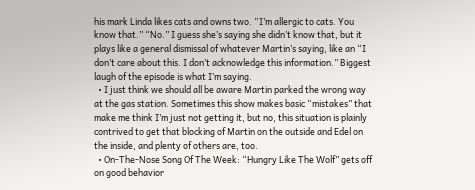his mark Linda likes cats and owns two. “I’m allergic to cats. You know that.” “No.” I guess she’s saying she didn’t know that, but it plays like a general dismissal of whatever Martin’s saying, like an “I don’t care about this. I don’t acknowledge this information.” Biggest laugh of the episode is what I’m saying.
  • I just think we should all be aware Martin parked the wrong way at the gas station. Sometimes this show makes basic “mistakes” that make me think I’m just not getting it, but no, this situation is plainly contrived to get that blocking of Martin on the outside and Edel on the inside, and plenty of others are, too.
  • On-The-Nose Song Of The Week: “Hungry Like The Wolf” gets off on good behavior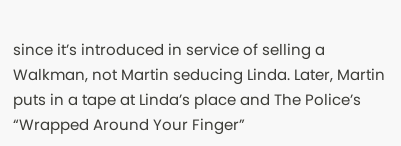since it’s introduced in service of selling a Walkman, not Martin seducing Linda. Later, Martin puts in a tape at Linda’s place and The Police’s “Wrapped Around Your Finger”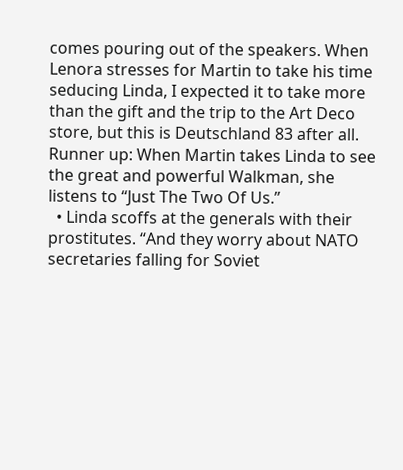comes pouring out of the speakers. When Lenora stresses for Martin to take his time seducing Linda, I expected it to take more than the gift and the trip to the Art Deco store, but this is Deutschland 83 after all. Runner up: When Martin takes Linda to see the great and powerful Walkman, she listens to “Just The Two Of Us.”
  • Linda scoffs at the generals with their prostitutes. “And they worry about NATO secretaries falling for Soviet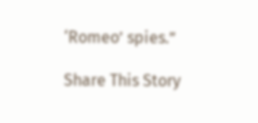‘Romeo’ spies.”

Share This Story